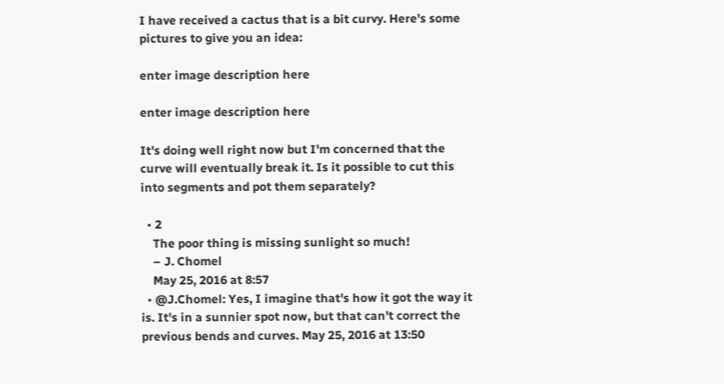I have received a cactus that is a bit curvy. Here's some pictures to give you an idea:

enter image description here

enter image description here

It's doing well right now but I'm concerned that the curve will eventually break it. Is it possible to cut this into segments and pot them separately?

  • 2
    The poor thing is missing sunlight so much!
    – J. Chomel
    May 25, 2016 at 8:57
  • @J.Chomel: Yes, I imagine that's how it got the way it is. It's in a sunnier spot now, but that can't correct the previous bends and curves. May 25, 2016 at 13:50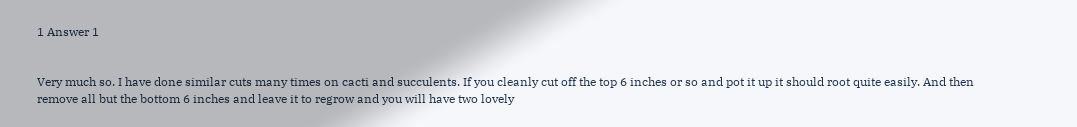1 Answer 1


Very much so. I have done similar cuts many times on cacti and succulents. If you cleanly cut off the top 6 inches or so and pot it up it should root quite easily. And then remove all but the bottom 6 inches and leave it to regrow and you will have two lovely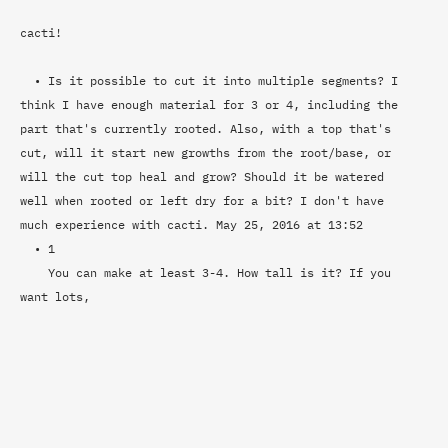cacti!

  • Is it possible to cut it into multiple segments? I think I have enough material for 3 or 4, including the part that's currently rooted. Also, with a top that's cut, will it start new growths from the root/base, or will the cut top heal and grow? Should it be watered well when rooted or left dry for a bit? I don't have much experience with cacti. May 25, 2016 at 13:52
  • 1
    You can make at least 3-4. How tall is it? If you want lots,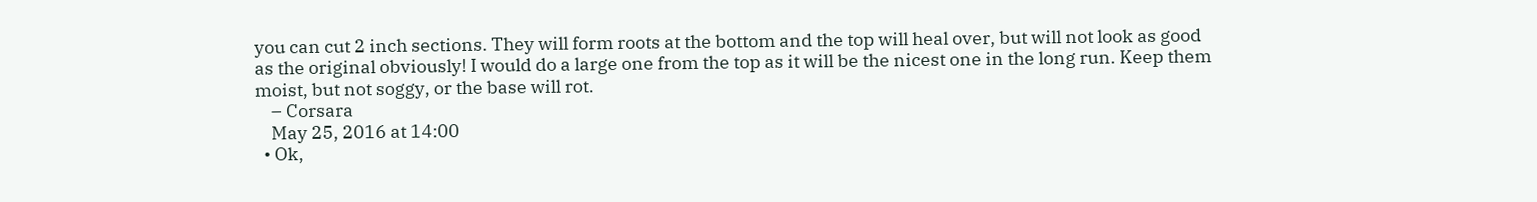you can cut 2 inch sections. They will form roots at the bottom and the top will heal over, but will not look as good as the original obviously! I would do a large one from the top as it will be the nicest one in the long run. Keep them moist, but not soggy, or the base will rot.
    – Corsara
    May 25, 2016 at 14:00
  • Ok,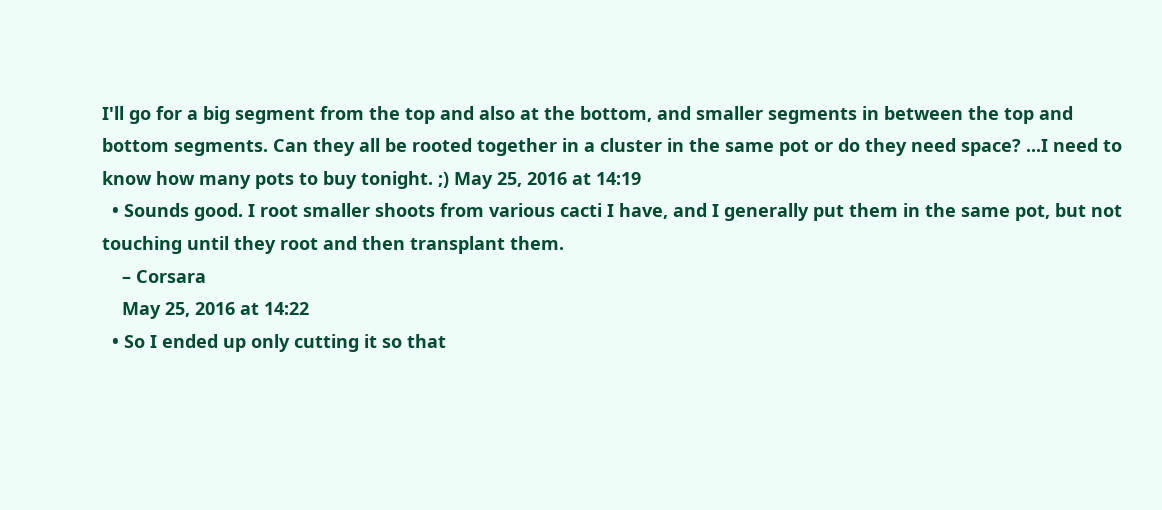I'll go for a big segment from the top and also at the bottom, and smaller segments in between the top and bottom segments. Can they all be rooted together in a cluster in the same pot or do they need space? ...I need to know how many pots to buy tonight. ;) May 25, 2016 at 14:19
  • Sounds good. I root smaller shoots from various cacti I have, and I generally put them in the same pot, but not touching until they root and then transplant them.
    – Corsara
    May 25, 2016 at 14:22
  • So I ended up only cutting it so that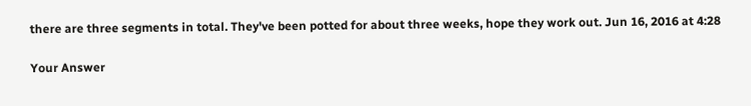there are three segments in total. They've been potted for about three weeks, hope they work out. Jun 16, 2016 at 4:28

Your Answer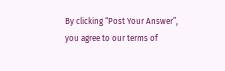By clicking “Post Your Answer”, you agree to our terms of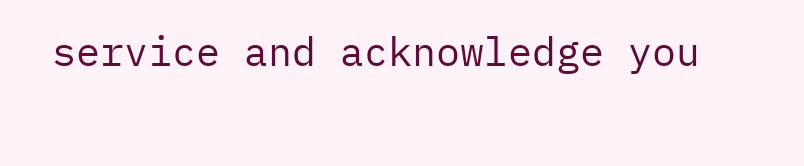service and acknowledge you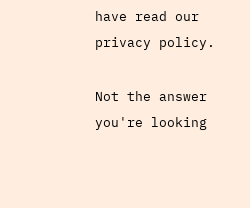have read our privacy policy.

Not the answer you're looking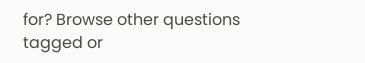for? Browse other questions tagged or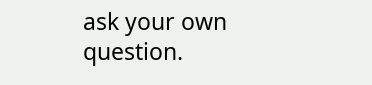ask your own question.